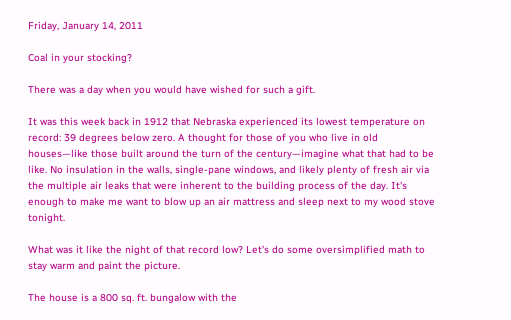Friday, January 14, 2011

Coal in your stocking?

There was a day when you would have wished for such a gift.

It was this week back in 1912 that Nebraska experienced its lowest temperature on record: 39 degrees below zero. A thought for those of you who live in old houses—like those built around the turn of the century—imagine what that had to be like. No insulation in the walls, single-pane windows, and likely plenty of fresh air via the multiple air leaks that were inherent to the building process of the day. It's enough to make me want to blow up an air mattress and sleep next to my wood stove tonight.

What was it like the night of that record low? Let's do some oversimplified math to stay warm and paint the picture.

The house is a 800 sq. ft. bungalow with the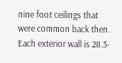nine foot ceilings that were common back then. Each exterior wall is 28.3-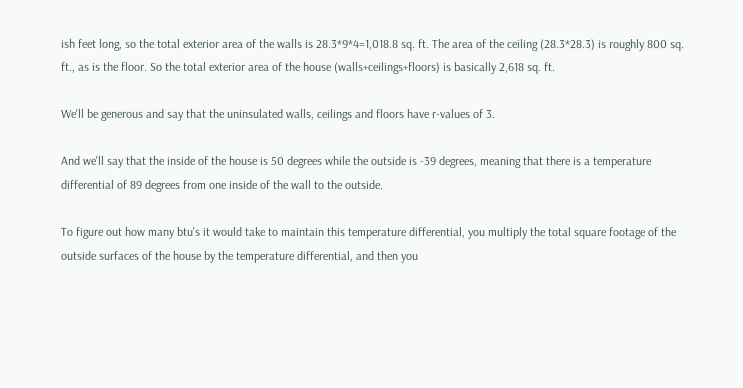ish feet long, so the total exterior area of the walls is 28.3*9*4=1,018.8 sq. ft. The area of the ceiling (28.3*28.3) is roughly 800 sq. ft., as is the floor. So the total exterior area of the house (walls+ceilings+floors) is basically 2,618 sq. ft.

We'll be generous and say that the uninsulated walls, ceilings and floors have r-values of 3.

And we'll say that the inside of the house is 50 degrees while the outside is -39 degrees, meaning that there is a temperature differential of 89 degrees from one inside of the wall to the outside.

To figure out how many btu's it would take to maintain this temperature differential, you multiply the total square footage of the outside surfaces of the house by the temperature differential, and then you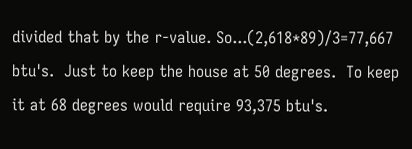divided that by the r-value. So...(2,618*89)/3=77,667 btu's.  Just to keep the house at 50 degrees.  To keep it at 68 degrees would require 93,375 btu's.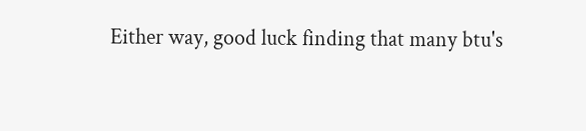Either way, good luck finding that many btu's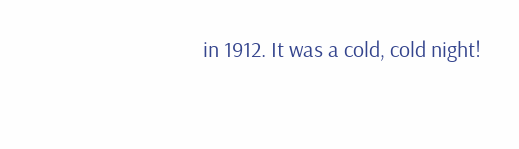in 1912. It was a cold, cold night!